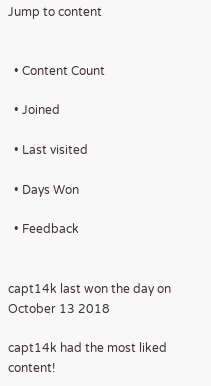Jump to content


  • Content Count

  • Joined

  • Last visited

  • Days Won

  • Feedback


capt14k last won the day on October 13 2018

capt14k had the most liked content!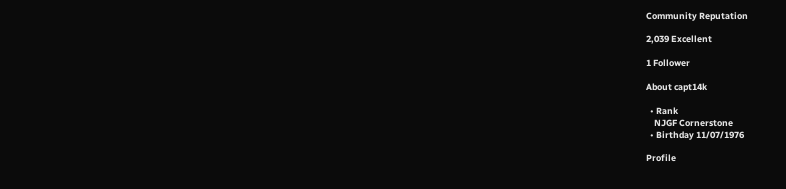Community Reputation

2,039 Excellent

1 Follower

About capt14k

  • Rank
    NJGF Cornerstone
  • Birthday 11/07/1976

Profile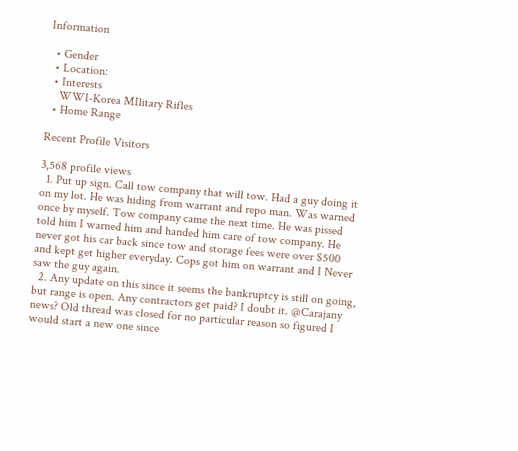Information

  • Gender
  • Location:
  • Interests
    WWI-Korea MIlitary Rifles
  • Home Range

Recent Profile Visitors

3,568 profile views
  1. Put up sign. Call tow company that will tow. Had a guy doing it on my lot. He was hiding from warrant and repo man. Was warned once by myself. Tow company came the next time. He was pissed told him I warned him and handed him care of tow company. He never got his car back since tow and storage fees were over $500 and kept get higher everyday. Cops got him on warrant and I Never saw the guy again.
  2. Any update on this since it seems the bankruptcy is still on going, but range is open. Any contractors get paid? I doubt it. @Carajany news? Old thread was closed for no particular reason so figured I would start a new one since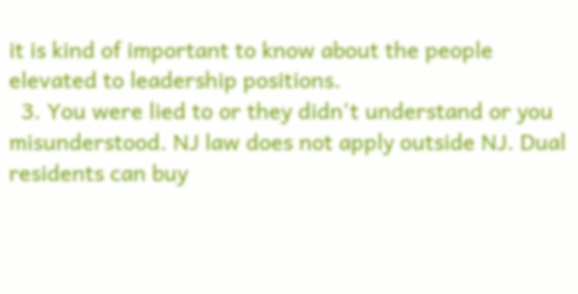it is kind of important to know about the people elevated to leadership positions.
  3. You were lied to or they didn't understand or you misunderstood. NJ law does not apply outside NJ. Dual residents can buy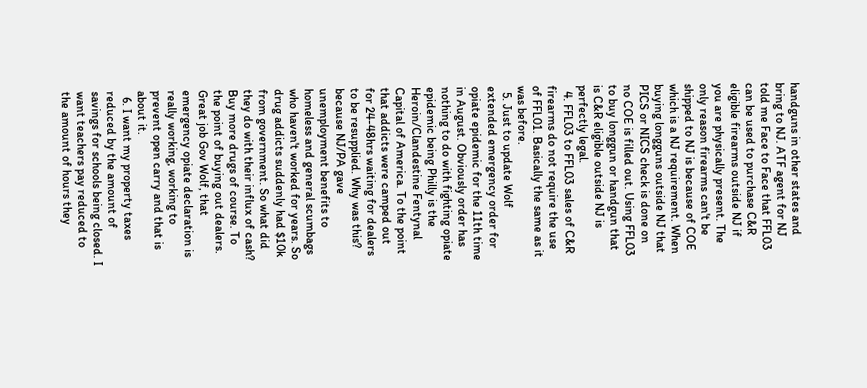handguns in other states and bring to NJ. ATF agent for NJ told me Face to Face that FFL03 can be used to purchase C&R eligible firearms outside NJ if you are physically present. The only reason firearms can't be shipped to NJ is because of COE which is a NJ requirement. When buying longguns outside NJ that PICS or NICS check is done on no COE is filled out. Using FFL03 to buy longgun or handgun that is C&R eligible outside NJ is perfectly legal.
  4. FFL03 to FFL03 sales of C&R firearms do not require the use of FFL01. Basically the same as it was before.
  5. Just to update Wolf extended emergency order for opiate epidemic for the 11th time in August. Obviously order has nothing to do with fighting opiate epidemic being Philly is the Heroin/Clandestine Fentynal Capital of America. To the point that addicts were camped out for 24-48hrs waiting for dealers to be resupplied. Why was this? because NJ/PA gave unemployment benefits to homeless and general scumbags who haven't worked for years. So drug addicts suddenly had $10k from government. So what did they do with their influx of cash? Buy more drugs of course. To the point of buying out dealers. Great job Gov Wolf, that emergency opiate declaration is really working, working to prevent open carry and that is about it.
  6. I want my property taxes reduced by the amount of savings for schools being closed. I want teachers pay reduced to the amount of hours they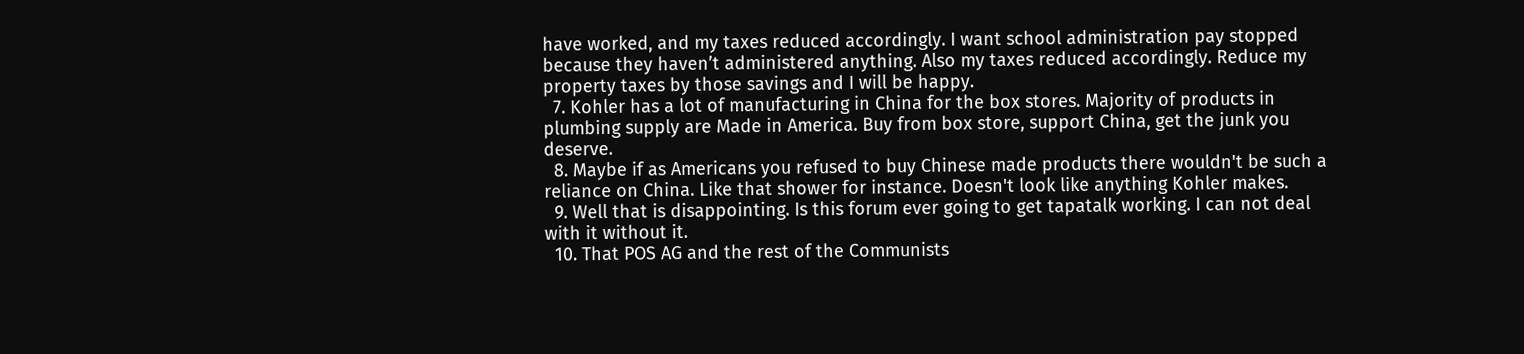have worked, and my taxes reduced accordingly. I want school administration pay stopped because they haven’t administered anything. Also my taxes reduced accordingly. Reduce my property taxes by those savings and I will be happy.
  7. Kohler has a lot of manufacturing in China for the box stores. Majority of products in plumbing supply are Made in America. Buy from box store, support China, get the junk you deserve.
  8. Maybe if as Americans you refused to buy Chinese made products there wouldn't be such a reliance on China. Like that shower for instance. Doesn't look like anything Kohler makes.
  9. Well that is disappointing. Is this forum ever going to get tapatalk working. I can not deal with it without it.
  10. That POS AG and the rest of the Communists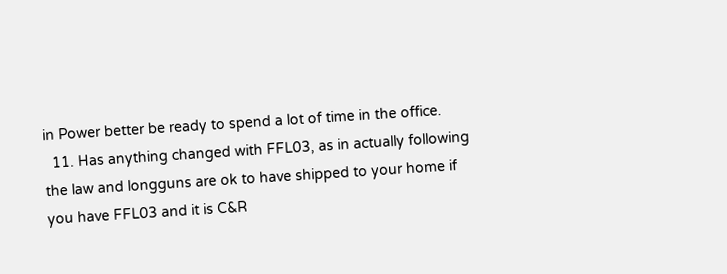in Power better be ready to spend a lot of time in the office.
  11. Has anything changed with FFL03, as in actually following the law and longguns are ok to have shipped to your home if you have FFL03 and it is C&R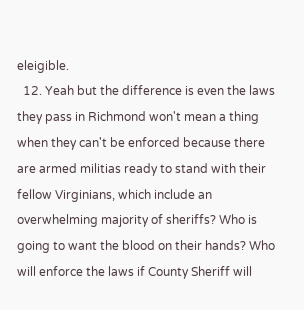eleigible.
  12. Yeah but the difference is even the laws they pass in Richmond won't mean a thing when they can't be enforced because there are armed militias ready to stand with their fellow Virginians, which include an overwhelming majority of sheriffs? Who is going to want the blood on their hands? Who will enforce the laws if County Sheriff will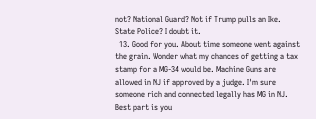not? National Guard? Not if Trump pulls an Ike. State Police? I doubt it.
  13. Good for you. About time someone went against the grain. Wonder what my chances of getting a tax stamp for a MG-34 would be. Machine Guns are allowed in NJ if approved by a judge. I'm sure someone rich and connected legally has MG in NJ. Best part is you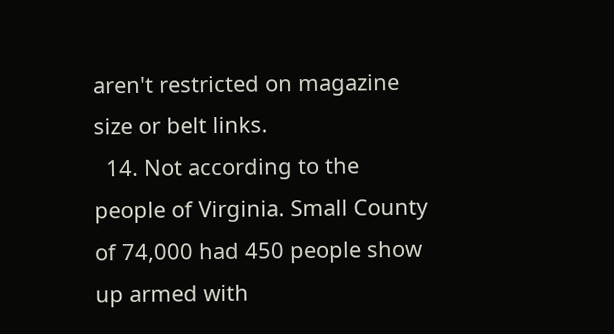aren't restricted on magazine size or belt links.
  14. Not according to the people of Virginia. Small County of 74,000 had 450 people show up armed with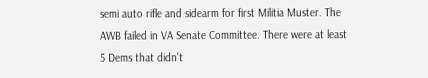semi auto rifle and sidearm for first Militia Muster. The AWB failed in VA Senate Committee. There were at least 5 Dems that didn't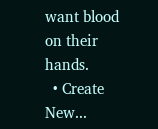want blood on their hands.
  • Create New...